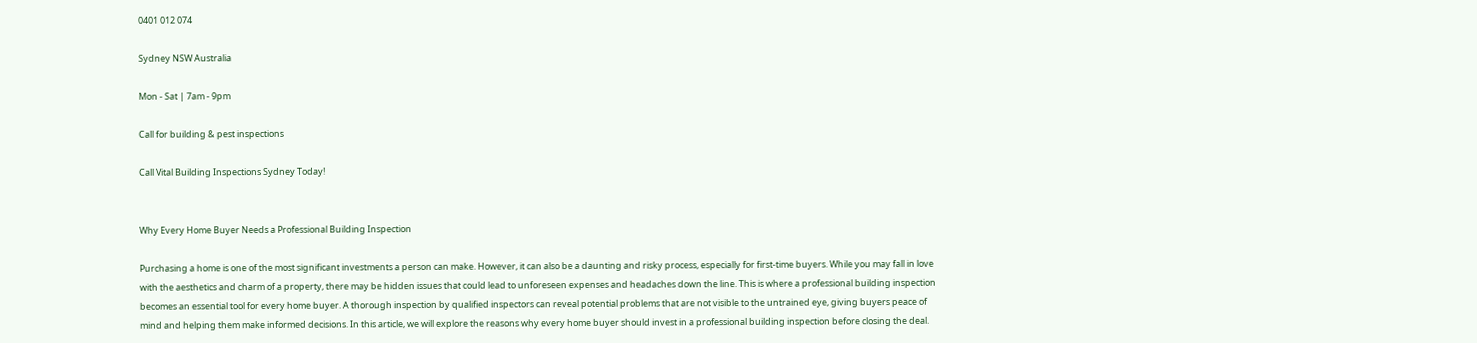0401 012 074

Sydney NSW Australia

Mon - Sat | 7am - 9pm

Call for building & pest inspections

Call Vital Building Inspections Sydney Today!


Why Every Home Buyer Needs a Professional Building Inspection

Purchasing a home is one of the most significant investments a person can make. However, it can also be a daunting and risky process, especially for first-time buyers. While you may fall in love with the aesthetics and charm of a property, there may be hidden issues that could lead to unforeseen expenses and headaches down the line. This is where a professional building inspection becomes an essential tool for every home buyer. A thorough inspection by qualified inspectors can reveal potential problems that are not visible to the untrained eye, giving buyers peace of mind and helping them make informed decisions. In this article, we will explore the reasons why every home buyer should invest in a professional building inspection before closing the deal.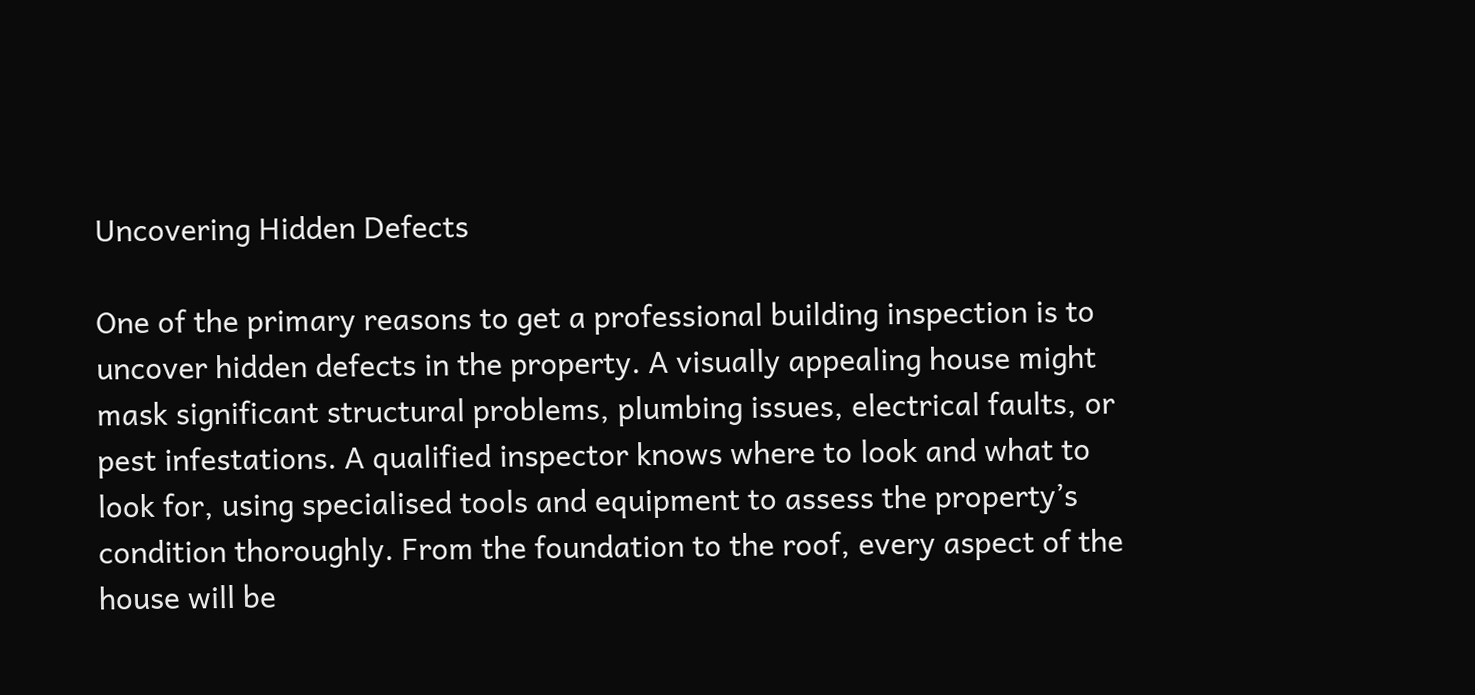Uncovering Hidden Defects

One of the primary reasons to get a professional building inspection is to uncover hidden defects in the property. A visually appealing house might mask significant structural problems, plumbing issues, electrical faults, or pest infestations. A qualified inspector knows where to look and what to look for, using specialised tools and equipment to assess the property’s condition thoroughly. From the foundation to the roof, every aspect of the house will be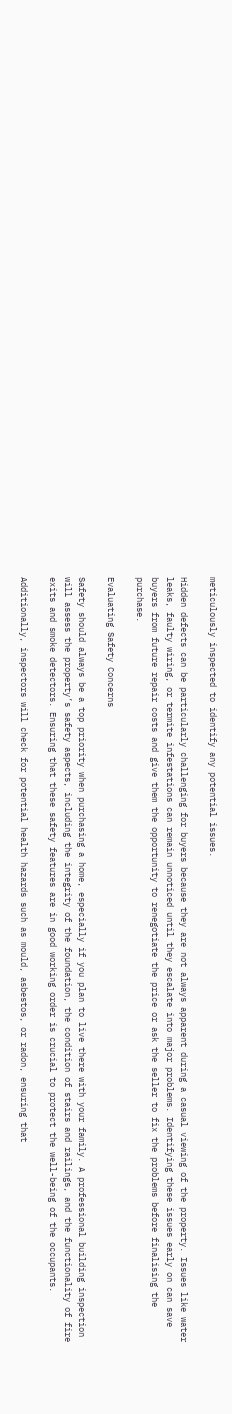meticulously inspected to identify any potential issues.

Hidden defects can be particularly challenging for buyers because they are not always apparent during a casual viewing of the property. Issues like water leaks, faulty wiring, or termite infestations can remain unnoticed until they escalate into major problems. Identifying these issues early on can save buyers from future repair costs and give them the opportunity to renegotiate the price or ask the seller to fix the problems before finalising the purchase.

Evaluating Safety Concerns

Safety should always be a top priority when purchasing a home, especially if you plan to live there with your family. A professional building inspection will assess the property’s safety aspects, including the integrity of the foundation, the condition of stairs and railings, and the functionality of fire exits and smoke detectors. Ensuring that these safety features are in good working order is crucial to protect the well-being of the occupants.

Additionally, inspectors will check for potential health hazards such as mould, asbestos, or radon, ensuring that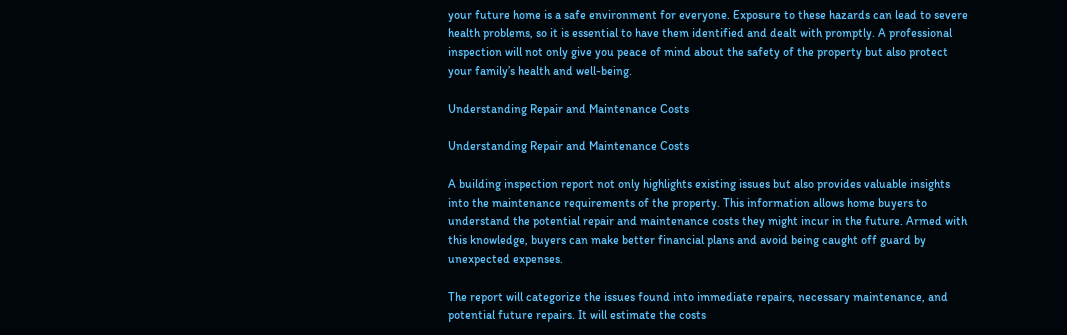your future home is a safe environment for everyone. Exposure to these hazards can lead to severe health problems, so it is essential to have them identified and dealt with promptly. A professional inspection will not only give you peace of mind about the safety of the property but also protect your family’s health and well-being.

Understanding Repair and Maintenance Costs

Understanding Repair and Maintenance Costs

A building inspection report not only highlights existing issues but also provides valuable insights into the maintenance requirements of the property. This information allows home buyers to understand the potential repair and maintenance costs they might incur in the future. Armed with this knowledge, buyers can make better financial plans and avoid being caught off guard by unexpected expenses.

The report will categorize the issues found into immediate repairs, necessary maintenance, and potential future repairs. It will estimate the costs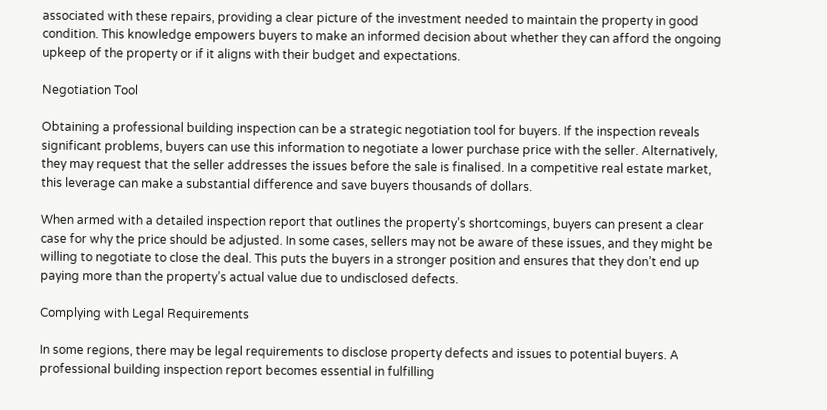associated with these repairs, providing a clear picture of the investment needed to maintain the property in good condition. This knowledge empowers buyers to make an informed decision about whether they can afford the ongoing upkeep of the property or if it aligns with their budget and expectations.

Negotiation Tool

Obtaining a professional building inspection can be a strategic negotiation tool for buyers. If the inspection reveals significant problems, buyers can use this information to negotiate a lower purchase price with the seller. Alternatively, they may request that the seller addresses the issues before the sale is finalised. In a competitive real estate market, this leverage can make a substantial difference and save buyers thousands of dollars.

When armed with a detailed inspection report that outlines the property’s shortcomings, buyers can present a clear case for why the price should be adjusted. In some cases, sellers may not be aware of these issues, and they might be willing to negotiate to close the deal. This puts the buyers in a stronger position and ensures that they don’t end up paying more than the property’s actual value due to undisclosed defects.

Complying with Legal Requirements

In some regions, there may be legal requirements to disclose property defects and issues to potential buyers. A professional building inspection report becomes essential in fulfilling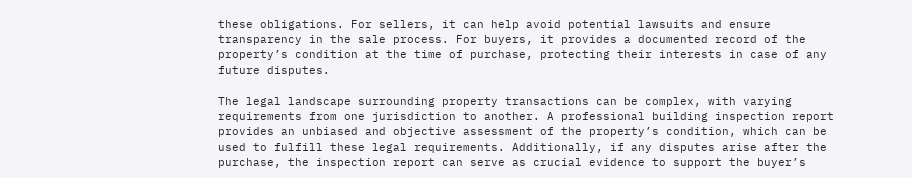these obligations. For sellers, it can help avoid potential lawsuits and ensure transparency in the sale process. For buyers, it provides a documented record of the property’s condition at the time of purchase, protecting their interests in case of any future disputes.

The legal landscape surrounding property transactions can be complex, with varying requirements from one jurisdiction to another. A professional building inspection report provides an unbiased and objective assessment of the property’s condition, which can be used to fulfill these legal requirements. Additionally, if any disputes arise after the purchase, the inspection report can serve as crucial evidence to support the buyer’s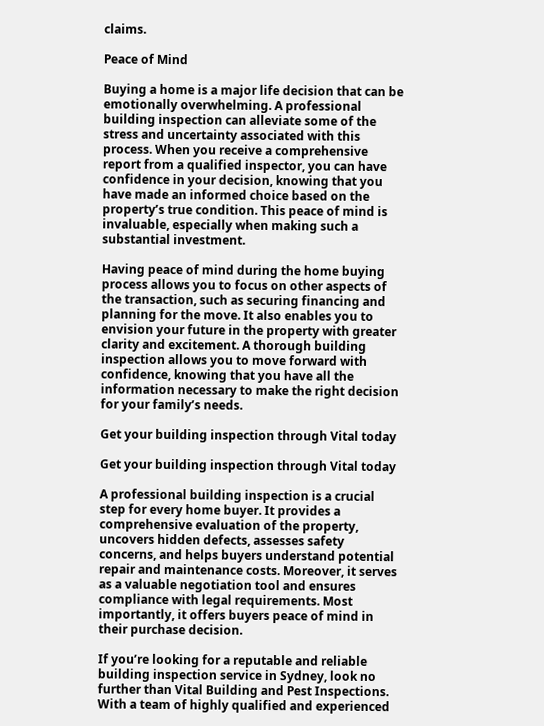claims.

Peace of Mind

Buying a home is a major life decision that can be emotionally overwhelming. A professional building inspection can alleviate some of the stress and uncertainty associated with this process. When you receive a comprehensive report from a qualified inspector, you can have confidence in your decision, knowing that you have made an informed choice based on the property’s true condition. This peace of mind is invaluable, especially when making such a substantial investment.

Having peace of mind during the home buying process allows you to focus on other aspects of the transaction, such as securing financing and planning for the move. It also enables you to envision your future in the property with greater clarity and excitement. A thorough building inspection allows you to move forward with confidence, knowing that you have all the information necessary to make the right decision for your family’s needs.

Get your building inspection through Vital today

Get your building inspection through Vital today

A professional building inspection is a crucial step for every home buyer. It provides a comprehensive evaluation of the property, uncovers hidden defects, assesses safety concerns, and helps buyers understand potential repair and maintenance costs. Moreover, it serves as a valuable negotiation tool and ensures compliance with legal requirements. Most importantly, it offers buyers peace of mind in their purchase decision.

If you’re looking for a reputable and reliable building inspection service in Sydney, look no further than Vital Building and Pest Inspections. With a team of highly qualified and experienced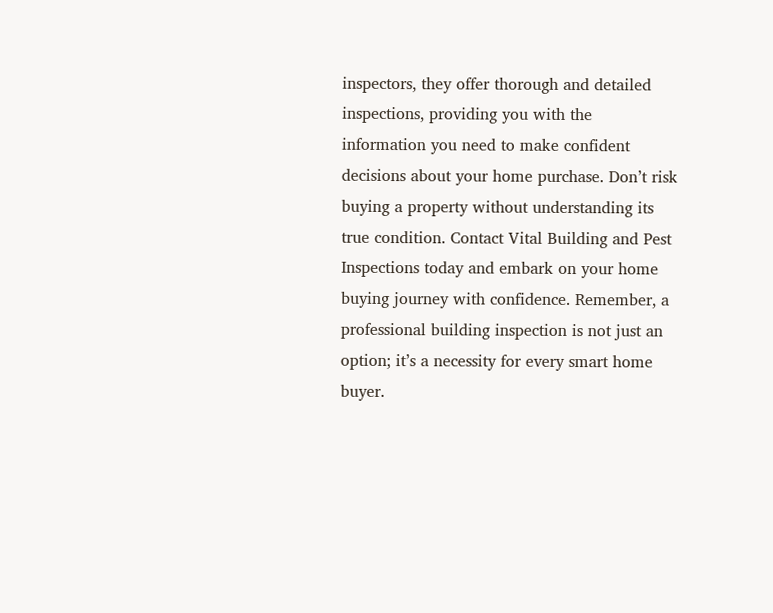inspectors, they offer thorough and detailed inspections, providing you with the information you need to make confident decisions about your home purchase. Don’t risk buying a property without understanding its true condition. Contact Vital Building and Pest Inspections today and embark on your home buying journey with confidence. Remember, a professional building inspection is not just an option; it’s a necessity for every smart home buyer.